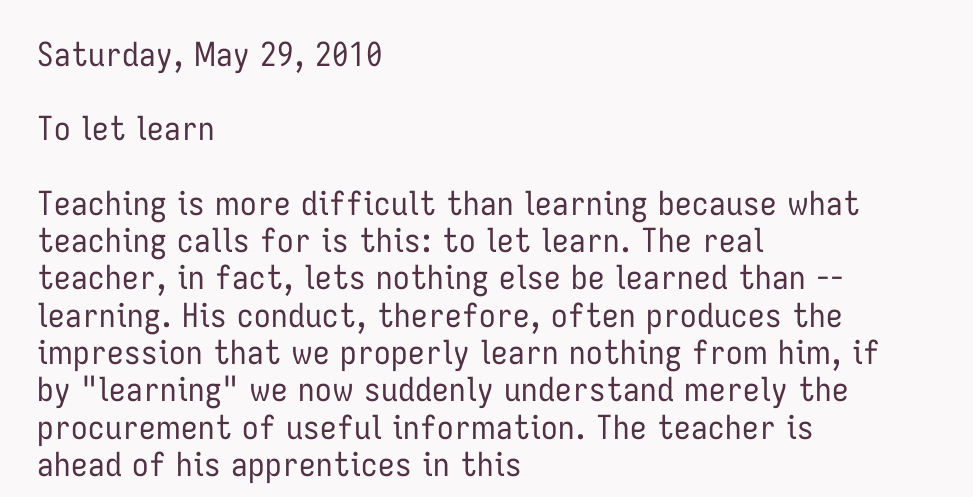Saturday, May 29, 2010

To let learn

Teaching is more difficult than learning because what teaching calls for is this: to let learn. The real teacher, in fact, lets nothing else be learned than -- learning. His conduct, therefore, often produces the impression that we properly learn nothing from him, if by "learning" we now suddenly understand merely the procurement of useful information. The teacher is ahead of his apprentices in this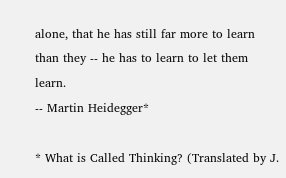alone, that he has still far more to learn than they -- he has to learn to let them learn.
-- Martin Heidegger*

* What is Called Thinking? (Translated by J.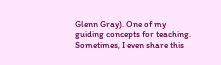Glenn Gray). One of my guiding concepts for teaching. Sometimes, I even share this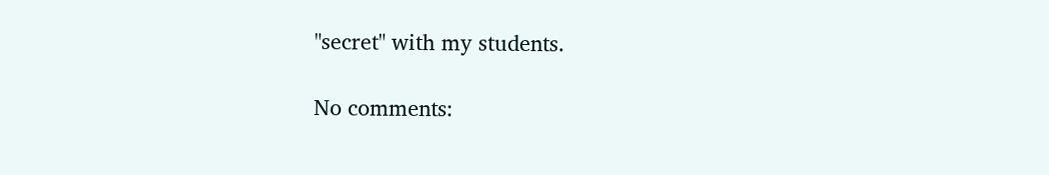"secret" with my students.

No comments: